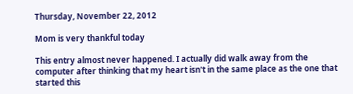Thursday, November 22, 2012

Mom is very thankful today

This entry almost never happened. I actually did walk away from the computer after thinking that my heart isn't in the same place as the one that started this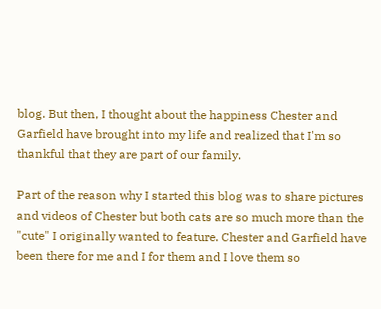blog. But then, I thought about the happiness Chester and Garfield have brought into my life and realized that I'm so thankful that they are part of our family.

Part of the reason why I started this blog was to share pictures and videos of Chester but both cats are so much more than the "cute" I originally wanted to feature. Chester and Garfield have been there for me and I for them and I love them so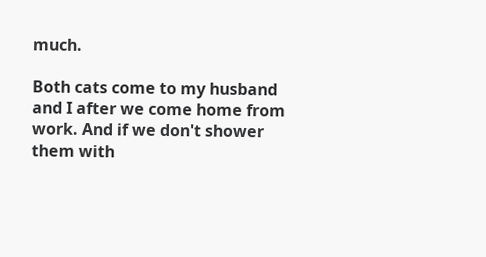much.

Both cats come to my husband and I after we come home from work. And if we don't shower them with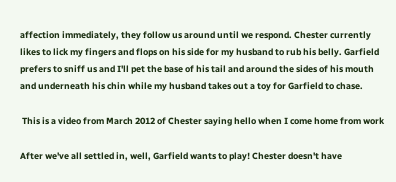affection immediately, they follow us around until we respond. Chester currently likes to lick my fingers and flops on his side for my husband to rub his belly. Garfield prefers to sniff us and I'll pet the base of his tail and around the sides of his mouth and underneath his chin while my husband takes out a toy for Garfield to chase.

 This is a video from March 2012 of Chester saying hello when I come home from work

After we've all settled in, well, Garfield wants to play! Chester doesn't have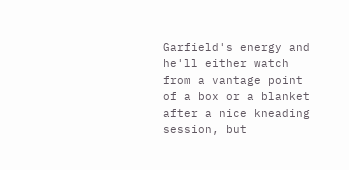Garfield's energy and he'll either watch from a vantage point of a box or a blanket after a nice kneading session, but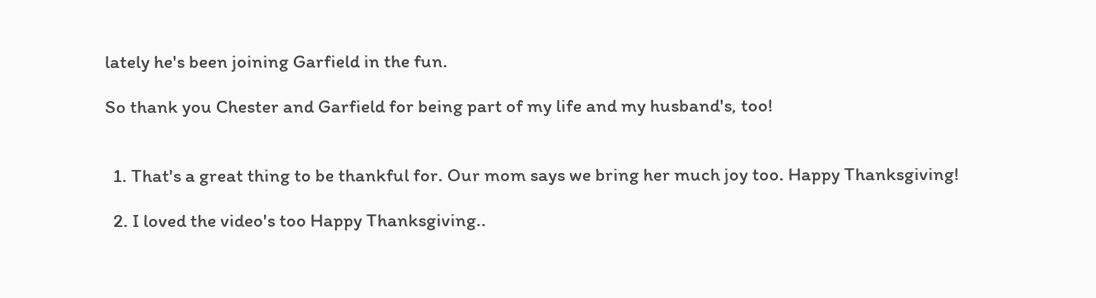lately he's been joining Garfield in the fun.

So thank you Chester and Garfield for being part of my life and my husband's, too!


  1. That's a great thing to be thankful for. Our mom says we bring her much joy too. Happy Thanksgiving!

  2. I loved the video's too Happy Thanksgiving..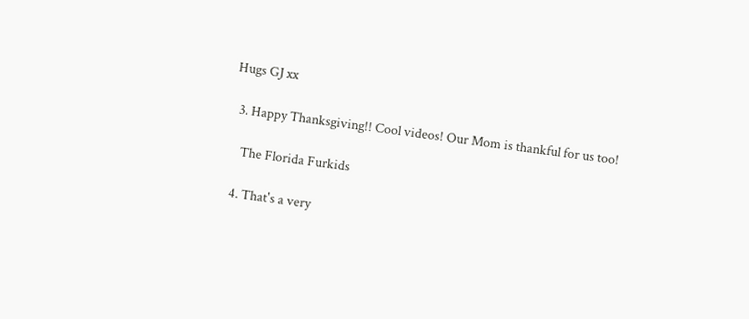Hugs GJ xx

  3. Happy Thanksgiving!! Cool videos! Our Mom is thankful for us too!

    The Florida Furkids

  4. That's a very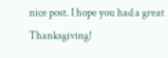nice post. I hope you had a great Thanksgiving!